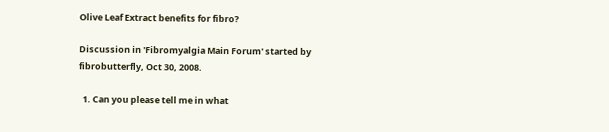Olive Leaf Extract benefits for fibro?

Discussion in 'Fibromyalgia Main Forum' started by fibrobutterfly, Oct 30, 2008.

  1. Can you please tell me in what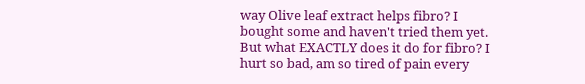way Olive leaf extract helps fibro? I bought some and haven't tried them yet. But what EXACTLY does it do for fibro? I hurt so bad, am so tired of pain every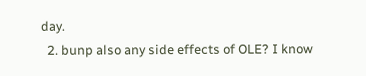day.
  2. bunp also any side effects of OLE? I know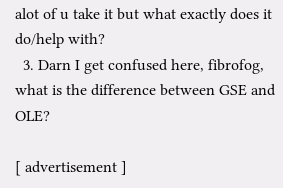alot of u take it but what exactly does it do/help with?
  3. Darn I get confused here, fibrofog, what is the difference between GSE and OLE?

[ advertisement ]